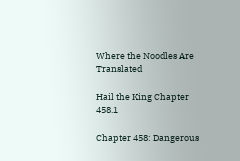Where the Noodles Are Translated

Hail the King Chapter 458.1

Chapter 458: Dangerous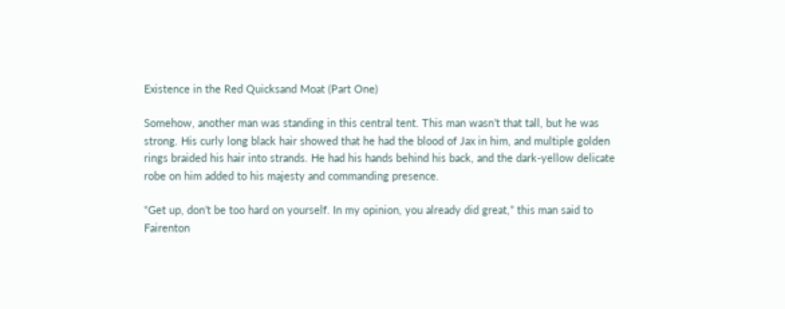Existence in the Red Quicksand Moat (Part One)

Somehow, another man was standing in this central tent. This man wasn’t that tall, but he was strong. His curly long black hair showed that he had the blood of Jax in him, and multiple golden rings braided his hair into strands. He had his hands behind his back, and the dark-yellow delicate robe on him added to his majesty and commanding presence.

“Get up, don’t be too hard on yourself. In my opinion, you already did great,” this man said to Fairenton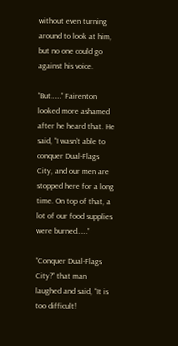without even turning around to look at him, but no one could go against his voice.

“But……” Fairenton looked more ashamed after he heard that. He said, “I wasn’t able to conquer Dual-Flags City, and our men are stopped here for a long time. On top of that, a lot of our food supplies were burned……”

“Conquer Dual-Flags City?” that man laughed and said, “It is too difficult!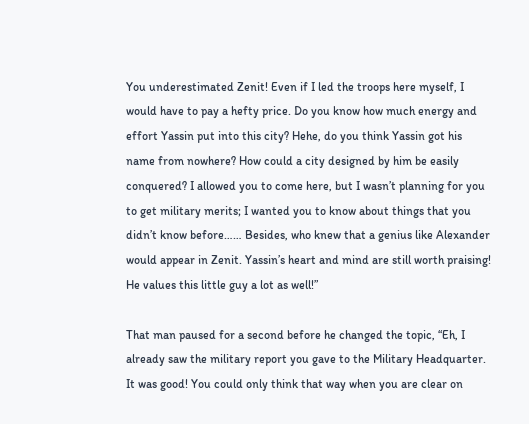You underestimated Zenit! Even if I led the troops here myself, I would have to pay a hefty price. Do you know how much energy and effort Yassin put into this city? Hehe, do you think Yassin got his name from nowhere? How could a city designed by him be easily conquered? I allowed you to come here, but I wasn’t planning for you to get military merits; I wanted you to know about things that you didn’t know before…… Besides, who knew that a genius like Alexander would appear in Zenit. Yassin’s heart and mind are still worth praising! He values this little guy a lot as well!”

That man paused for a second before he changed the topic, “Eh, I already saw the military report you gave to the Military Headquarter. It was good! You could only think that way when you are clear on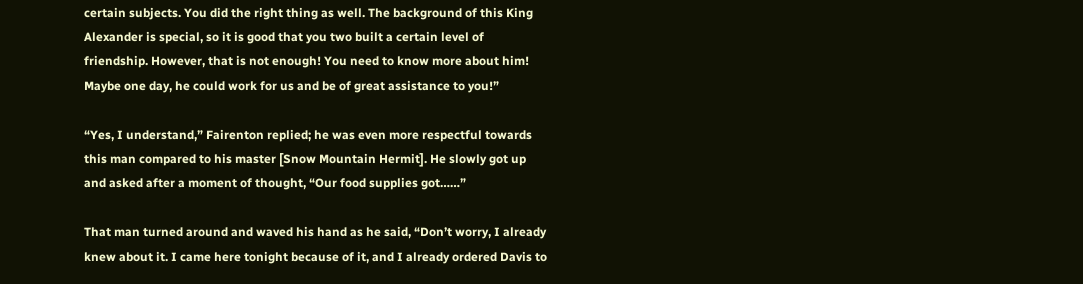certain subjects. You did the right thing as well. The background of this King Alexander is special, so it is good that you two built a certain level of friendship. However, that is not enough! You need to know more about him! Maybe one day, he could work for us and be of great assistance to you!”

“Yes, I understand,” Fairenton replied; he was even more respectful towards this man compared to his master [Snow Mountain Hermit]. He slowly got up and asked after a moment of thought, “Our food supplies got……”

That man turned around and waved his hand as he said, “Don’t worry, I already knew about it. I came here tonight because of it, and I already ordered Davis to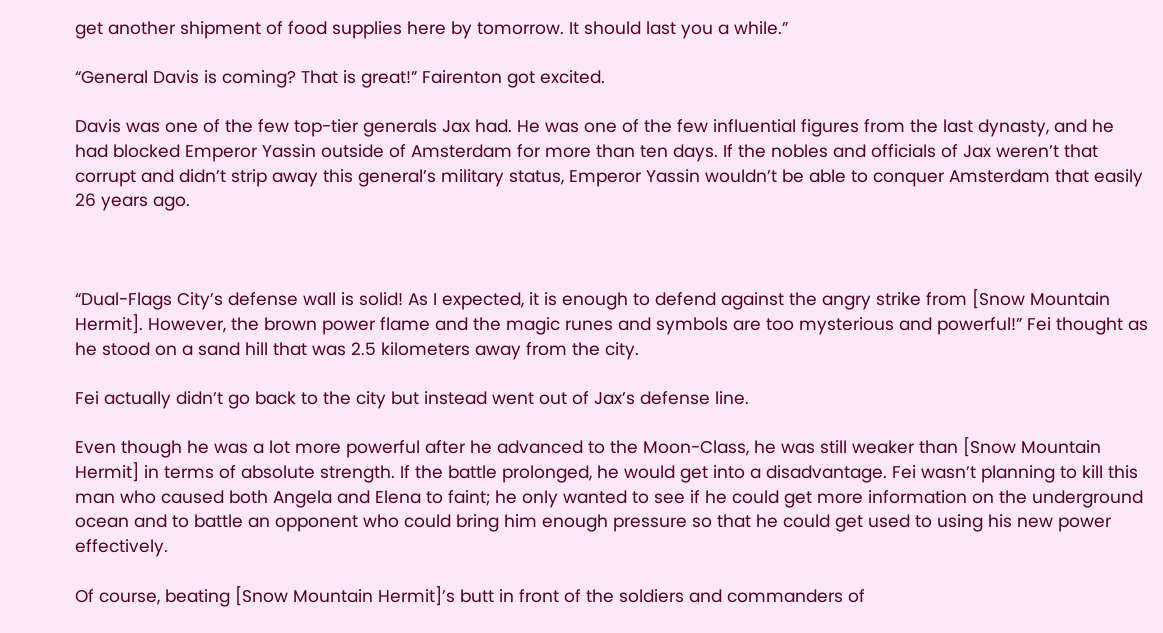get another shipment of food supplies here by tomorrow. It should last you a while.”

“General Davis is coming? That is great!” Fairenton got excited.

Davis was one of the few top-tier generals Jax had. He was one of the few influential figures from the last dynasty, and he had blocked Emperor Yassin outside of Amsterdam for more than ten days. If the nobles and officials of Jax weren’t that corrupt and didn’t strip away this general’s military status, Emperor Yassin wouldn’t be able to conquer Amsterdam that easily 26 years ago.



“Dual-Flags City’s defense wall is solid! As I expected, it is enough to defend against the angry strike from [Snow Mountain Hermit]. However, the brown power flame and the magic runes and symbols are too mysterious and powerful!” Fei thought as he stood on a sand hill that was 2.5 kilometers away from the city.

Fei actually didn’t go back to the city but instead went out of Jax’s defense line.

Even though he was a lot more powerful after he advanced to the Moon-Class, he was still weaker than [Snow Mountain Hermit] in terms of absolute strength. If the battle prolonged, he would get into a disadvantage. Fei wasn’t planning to kill this man who caused both Angela and Elena to faint; he only wanted to see if he could get more information on the underground ocean and to battle an opponent who could bring him enough pressure so that he could get used to using his new power effectively.

Of course, beating [Snow Mountain Hermit]’s butt in front of the soldiers and commanders of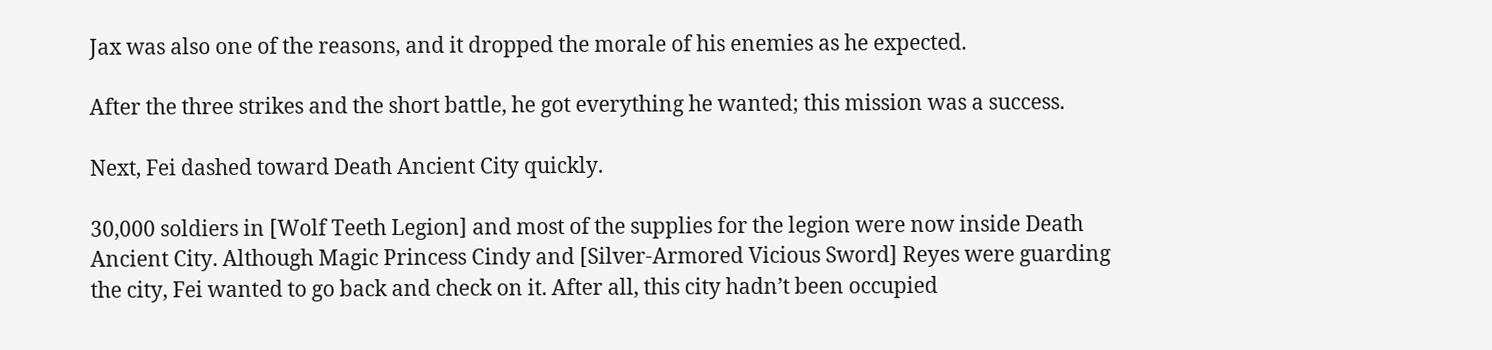Jax was also one of the reasons, and it dropped the morale of his enemies as he expected.

After the three strikes and the short battle, he got everything he wanted; this mission was a success.

Next, Fei dashed toward Death Ancient City quickly.

30,000 soldiers in [Wolf Teeth Legion] and most of the supplies for the legion were now inside Death Ancient City. Although Magic Princess Cindy and [Silver-Armored Vicious Sword] Reyes were guarding the city, Fei wanted to go back and check on it. After all, this city hadn’t been occupied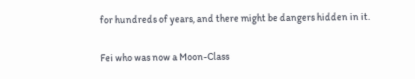for hundreds of years, and there might be dangers hidden in it.

Fei who was now a Moon-Class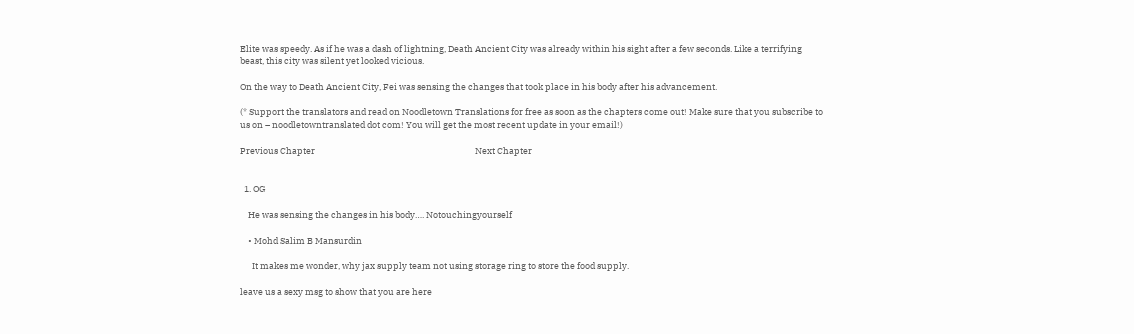Elite was speedy. As if he was a dash of lightning, Death Ancient City was already within his sight after a few seconds. Like a terrifying beast, this city was silent yet looked vicious.

On the way to Death Ancient City, Fei was sensing the changes that took place in his body after his advancement.

(* Support the translators and read on Noodletown Translations for free as soon as the chapters come out! Make sure that you subscribe to us on – noodletowntranslated dot com! You will get the most recent update in your email!)

Previous Chapter                                                                                Next Chapter


  1. OG

    He was sensing the changes in his body…. Notouchingyourself

    • Mohd Salim B Mansurdin

      It makes me wonder, why jax supply team not using storage ring to store the food supply.

leave us a sexy msg to show that you are here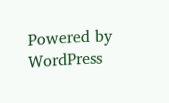Powered by WordPress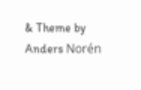& Theme by Anders Norén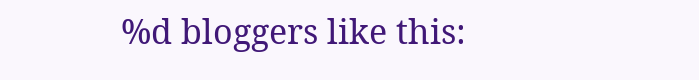%d bloggers like this: